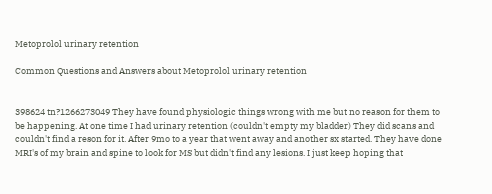Metoprolol urinary retention

Common Questions and Answers about Metoprolol urinary retention


398624 tn?1266273049 They have found physiologic things wrong with me but no reason for them to be happening. At one time I had urinary retention (couldn't empty my bladder) They did scans and couldn't find a reson for it. After 9mo to a year that went away and another sx started. They have done MRI's of my brain and spine to look for MS but didn't find any lesions. I just keep hoping that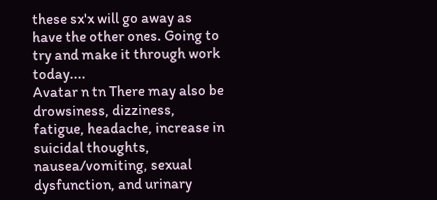these sx'x will go away as have the other ones. Going to try and make it through work today....
Avatar n tn There may also be drowsiness, dizziness, fatigue, headache, increase in suicidal thoughts, nausea/vomiting, sexual dysfunction, and urinary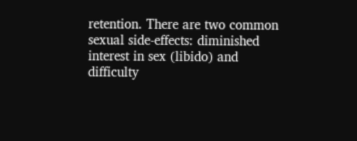retention. There are two common sexual side-effects: diminished interest in sex (libido) and difficulty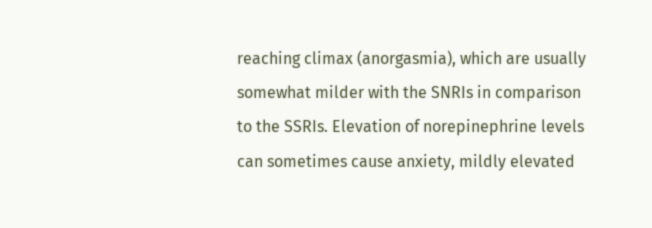reaching climax (anorgasmia), which are usually somewhat milder with the SNRIs in comparison to the SSRIs. Elevation of norepinephrine levels can sometimes cause anxiety, mildly elevated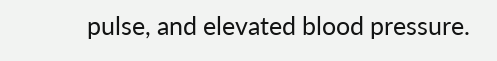pulse, and elevated blood pressure.